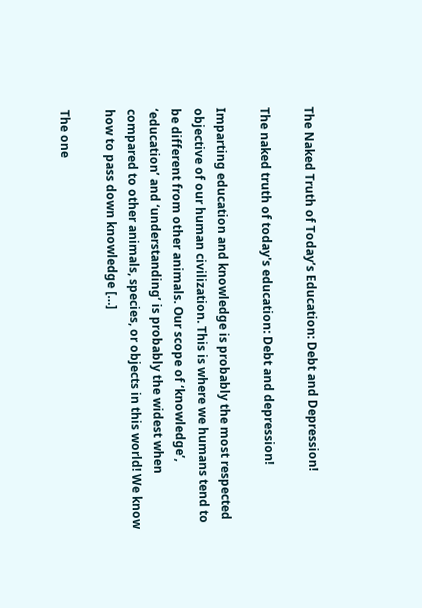The Naked Truth of Today’s Education: Debt and Depression!

The naked truth of today's education: Debt and depression!

Imparting education and knowledge is probably the most respected objective of our human civilization. This is where we humans tend to be different from other animals. Our scope of ‘knowledge’, ‘education’ and ‘understanding’ is probably the widest when compared to other animals, species, or objects in this world! We know how to pass down knowledge […]

The one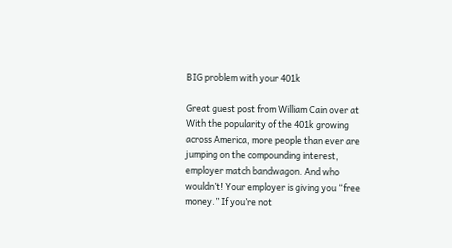BIG problem with your 401k

Great guest post from William Cain over at With the popularity of the 401k growing across America, more people than ever are jumping on the compounding interest, employer match bandwagon. And who wouldn’t! Your employer is giving you “free money.” If you’re not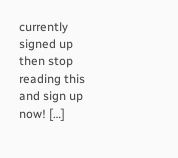currently signed up then stop reading this and sign up now! […]